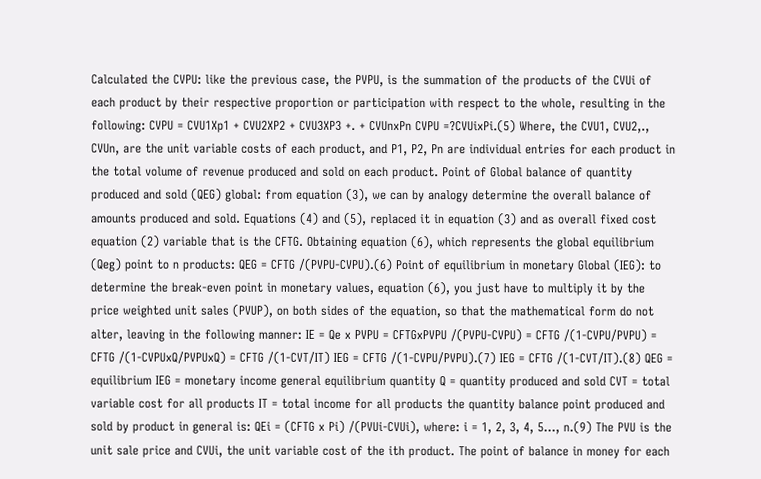Calculated the CVPU: like the previous case, the PVPU, is the summation of the products of the CVUi of each product by their respective proportion or participation with respect to the whole, resulting in the following: CVPU = CVU1Xp1 + CVU2XP2 + CVU3XP3 +. + CVUnxPn CVPU =?CVUixPi.(5) Where, the CVU1, CVU2,., CVUn, are the unit variable costs of each product, and P1, P2, Pn are individual entries for each product in the total volume of revenue produced and sold on each product. Point of Global balance of quantity produced and sold (QEG) global: from equation (3), we can by analogy determine the overall balance of amounts produced and sold. Equations (4) and (5), replaced it in equation (3) and as overall fixed cost equation (2) variable that is the CFTG. Obtaining equation (6), which represents the global equilibrium (Qeg) point to n products: QEG = CFTG /(PVPU-CVPU).(6) Point of equilibrium in monetary Global (IEG): to determine the break-even point in monetary values, equation (6), you just have to multiply it by the price weighted unit sales (PVUP), on both sides of the equation, so that the mathematical form do not alter, leaving in the following manner: IE = Qe x PVPU = CFTGxPVPU /(PVPU-CVPU) = CFTG /(1-CVPU/PVPU) = CFTG /(1-CVPUxQ/PVPUxQ) = CFTG /(1-CVT/IT) IEG = CFTG /(1-CVPU/PVPU).(7) IEG = CFTG /(1-CVT/IT).(8) QEG = equilibrium IEG = monetary income general equilibrium quantity Q = quantity produced and sold CVT = total variable cost for all products IT = total income for all products the quantity balance point produced and sold by product in general is: QEi = (CFTG x Pi) /(PVUi-CVUi), where: i = 1, 2, 3, 4, 5…, n.(9) The PVU is the unit sale price and CVUi, the unit variable cost of the ith product. The point of balance in money for each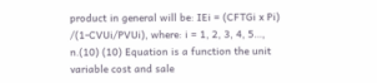product in general will be: IEi = (CFTGi x Pi) /(1-CVUi/PVUi), where: i = 1, 2, 3, 4, 5…, n.(10) (10) Equation is a function the unit variable cost and sale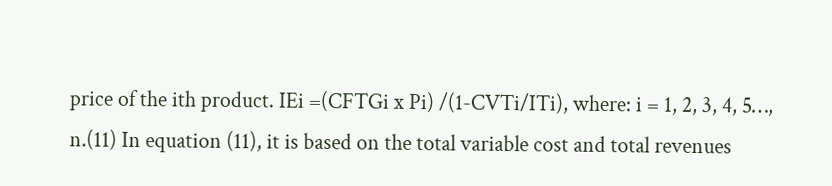price of the ith product. IEi =(CFTGi x Pi) /(1-CVTi/ITi), where: i = 1, 2, 3, 4, 5…, n.(11) In equation (11), it is based on the total variable cost and total revenues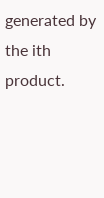generated by the ith product.